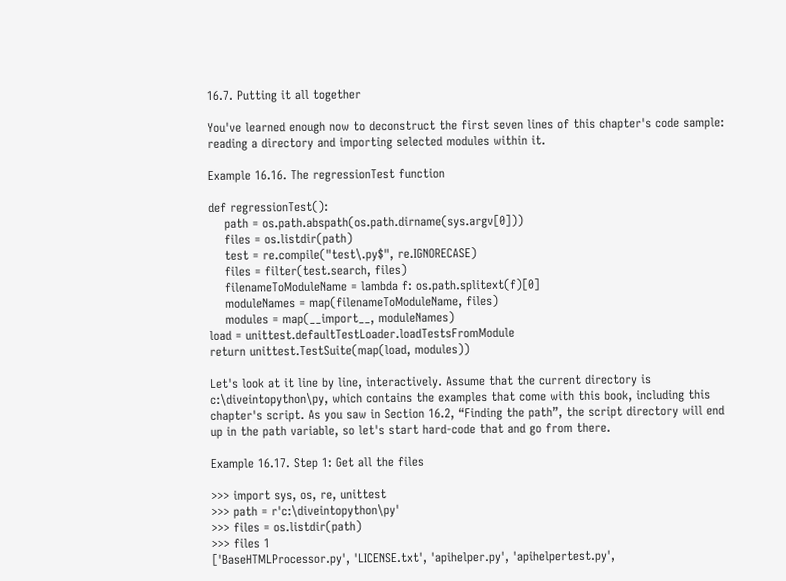16.7. Putting it all together

You've learned enough now to deconstruct the first seven lines of this chapter's code sample: reading a directory and importing selected modules within it.

Example 16.16. The regressionTest function

def regressionTest():
    path = os.path.abspath(os.path.dirname(sys.argv[0]))
    files = os.listdir(path)
    test = re.compile("test\.py$", re.IGNORECASE)
    files = filter(test.search, files)
    filenameToModuleName = lambda f: os.path.splitext(f)[0]
    moduleNames = map(filenameToModuleName, files)
    modules = map(__import__, moduleNames)
load = unittest.defaultTestLoader.loadTestsFromModule
return unittest.TestSuite(map(load, modules))

Let's look at it line by line, interactively. Assume that the current directory is c:\diveintopython\py, which contains the examples that come with this book, including this chapter's script. As you saw in Section 16.2, “Finding the path”, the script directory will end up in the path variable, so let's start hard-code that and go from there.

Example 16.17. Step 1: Get all the files

>>> import sys, os, re, unittest
>>> path = r'c:\diveintopython\py'
>>> files = os.listdir(path)
>>> files 1
['BaseHTMLProcessor.py', 'LICENSE.txt', 'apihelper.py', 'apihelpertest.py',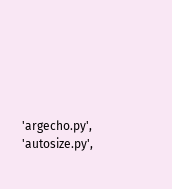'argecho.py', 'autosize.py',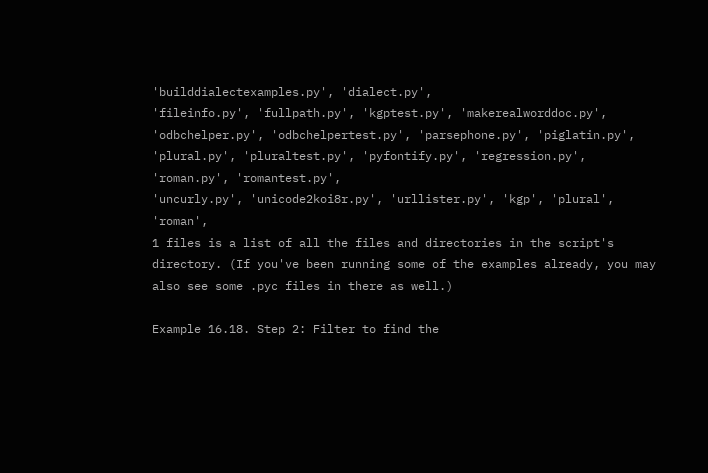'builddialectexamples.py', 'dialect.py',
'fileinfo.py', 'fullpath.py', 'kgptest.py', 'makerealworddoc.py',
'odbchelper.py', 'odbchelpertest.py', 'parsephone.py', 'piglatin.py',
'plural.py', 'pluraltest.py', 'pyfontify.py', 'regression.py', 'roman.py', 'romantest.py',
'uncurly.py', 'unicode2koi8r.py', 'urllister.py', 'kgp', 'plural', 'roman',
1 files is a list of all the files and directories in the script's directory. (If you've been running some of the examples already, you may also see some .pyc files in there as well.)

Example 16.18. Step 2: Filter to find the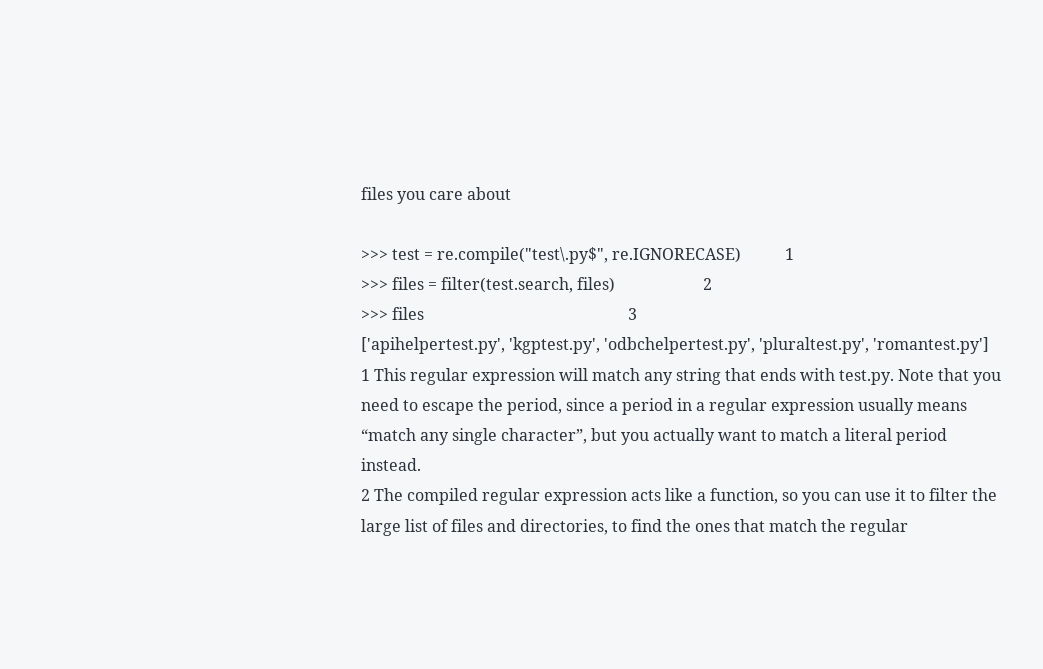files you care about

>>> test = re.compile("test\.py$", re.IGNORECASE)           1
>>> files = filter(test.search, files)                      2
>>> files                                                   3
['apihelpertest.py', 'kgptest.py', 'odbchelpertest.py', 'pluraltest.py', 'romantest.py']
1 This regular expression will match any string that ends with test.py. Note that you need to escape the period, since a period in a regular expression usually means “match any single character”, but you actually want to match a literal period instead.
2 The compiled regular expression acts like a function, so you can use it to filter the large list of files and directories, to find the ones that match the regular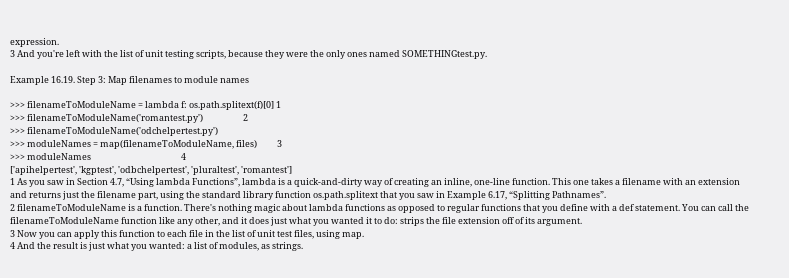expression.
3 And you're left with the list of unit testing scripts, because they were the only ones named SOMETHINGtest.py.

Example 16.19. Step 3: Map filenames to module names

>>> filenameToModuleName = lambda f: os.path.splitext(f)[0] 1
>>> filenameToModuleName('romantest.py')                    2
>>> filenameToModuleName('odchelpertest.py')
>>> moduleNames = map(filenameToModuleName, files)          3
>>> moduleNames                                             4
['apihelpertest', 'kgptest', 'odbchelpertest', 'pluraltest', 'romantest']
1 As you saw in Section 4.7, “Using lambda Functions”, lambda is a quick-and-dirty way of creating an inline, one-line function. This one takes a filename with an extension and returns just the filename part, using the standard library function os.path.splitext that you saw in Example 6.17, “Splitting Pathnames”.
2 filenameToModuleName is a function. There's nothing magic about lambda functions as opposed to regular functions that you define with a def statement. You can call the filenameToModuleName function like any other, and it does just what you wanted it to do: strips the file extension off of its argument.
3 Now you can apply this function to each file in the list of unit test files, using map.
4 And the result is just what you wanted: a list of modules, as strings.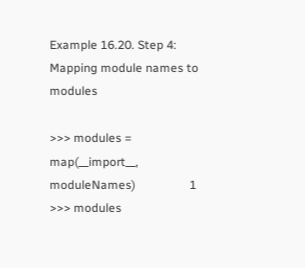Example 16.20. Step 4: Mapping module names to modules

>>> modules = map(__import__, moduleNames)                  1
>>> modules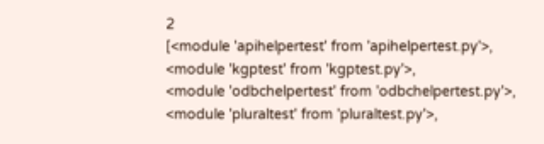2
[<module 'apihelpertest' from 'apihelpertest.py'>,
<module 'kgptest' from 'kgptest.py'>,
<module 'odbchelpertest' from 'odbchelpertest.py'>,
<module 'pluraltest' from 'pluraltest.py'>,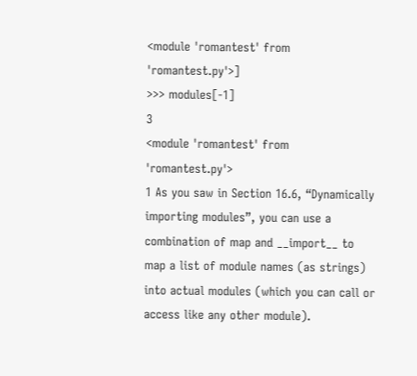<module 'romantest' from 'romantest.py'>]
>>> modules[-1]                                             3
<module 'romantest' from 'romantest.py'>
1 As you saw in Section 16.6, “Dynamically importing modules”, you can use a combination of map and __import__ to map a list of module names (as strings) into actual modules (which you can call or access like any other module).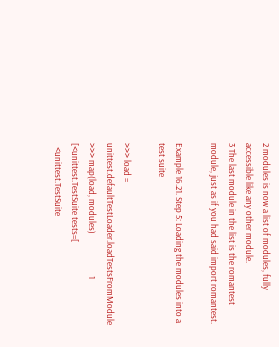2 modules is now a list of modules, fully accessible like any other module.
3 The last module in the list is the romantest module, just as if you had said import romantest.

Example 16.21. Step 5: Loading the modules into a test suite

>>> load = unittest.defaultTestLoader.loadTestsFromModule
>>> map(load, modules)                     1
[<unittest.TestSuite tests=[
  <unittest.TestSuite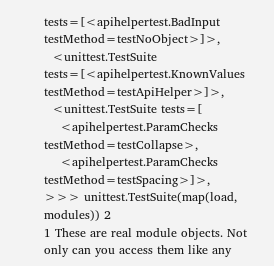tests=[<apihelpertest.BadInput testMethod=testNoObject>]>,
  <unittest.TestSuite tests=[<apihelpertest.KnownValues testMethod=testApiHelper>]>,
  <unittest.TestSuite tests=[
    <apihelpertest.ParamChecks testMethod=testCollapse>,
    <apihelpertest.ParamChecks testMethod=testSpacing>]>,
>>> unittest.TestSuite(map(load, modules)) 2
1 These are real module objects. Not only can you access them like any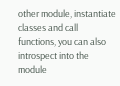other module, instantiate classes and call functions, you can also introspect into the module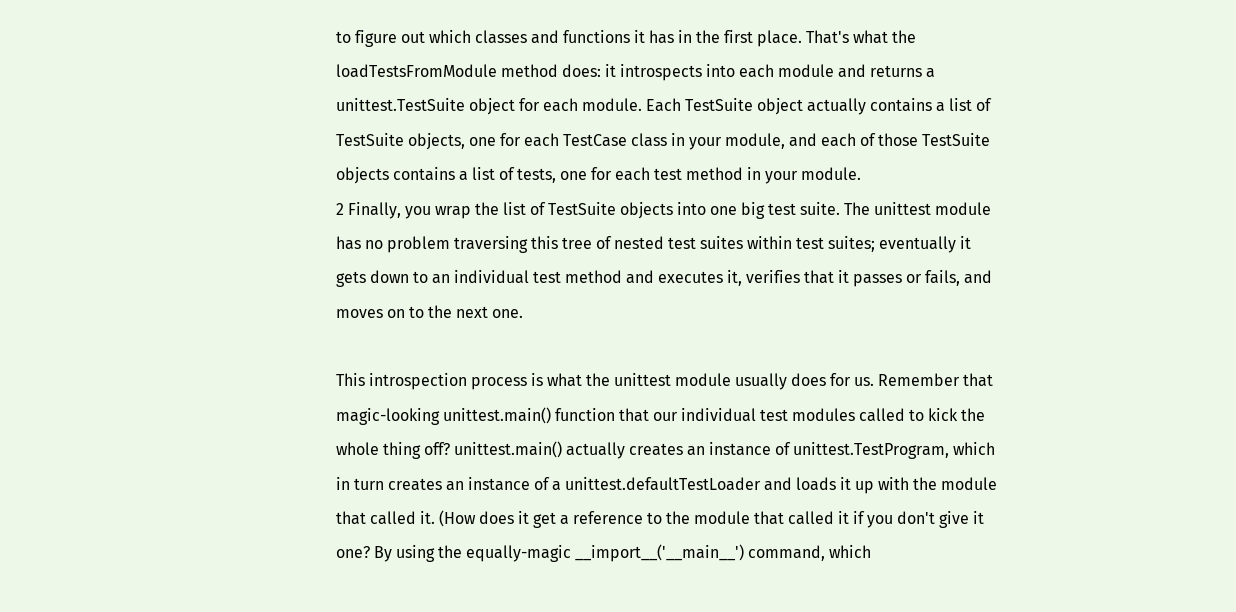to figure out which classes and functions it has in the first place. That's what the loadTestsFromModule method does: it introspects into each module and returns a unittest.TestSuite object for each module. Each TestSuite object actually contains a list of TestSuite objects, one for each TestCase class in your module, and each of those TestSuite objects contains a list of tests, one for each test method in your module.
2 Finally, you wrap the list of TestSuite objects into one big test suite. The unittest module has no problem traversing this tree of nested test suites within test suites; eventually it gets down to an individual test method and executes it, verifies that it passes or fails, and moves on to the next one.

This introspection process is what the unittest module usually does for us. Remember that magic-looking unittest.main() function that our individual test modules called to kick the whole thing off? unittest.main() actually creates an instance of unittest.TestProgram, which in turn creates an instance of a unittest.defaultTestLoader and loads it up with the module that called it. (How does it get a reference to the module that called it if you don't give it one? By using the equally-magic __import__('__main__') command, which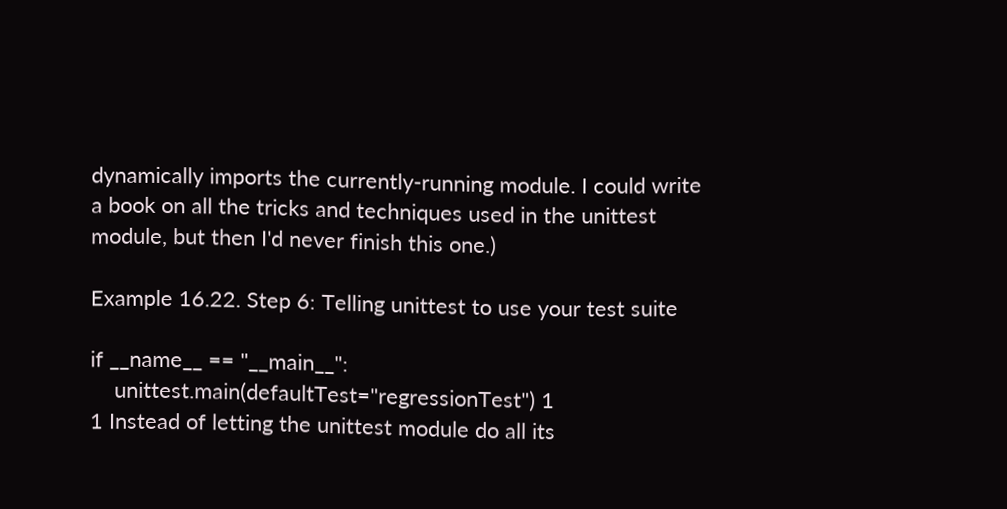dynamically imports the currently-running module. I could write a book on all the tricks and techniques used in the unittest module, but then I'd never finish this one.)

Example 16.22. Step 6: Telling unittest to use your test suite

if __name__ == "__main__":
    unittest.main(defaultTest="regressionTest") 1
1 Instead of letting the unittest module do all its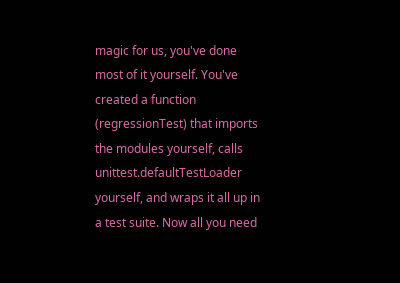magic for us, you've done most of it yourself. You've created a function (regressionTest) that imports the modules yourself, calls unittest.defaultTestLoader yourself, and wraps it all up in a test suite. Now all you need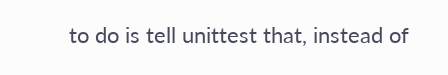to do is tell unittest that, instead of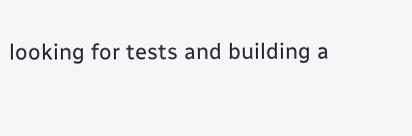looking for tests and building a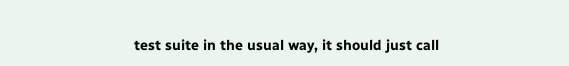test suite in the usual way, it should just call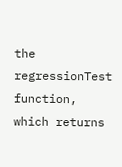the regressionTest function, which returns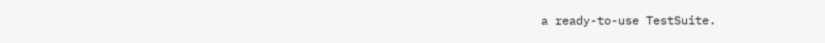a ready-to-use TestSuite.